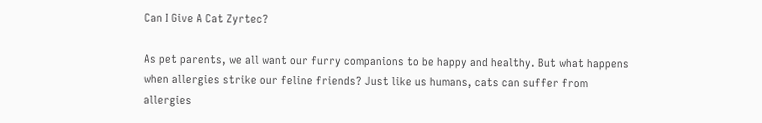Can I Give A Cat Zyrtec?

As pet parents, we all want our furry companions to be happy and healthy. But what happens when allergies strike our feline friends? Just like us humans, cats can suffer from allergies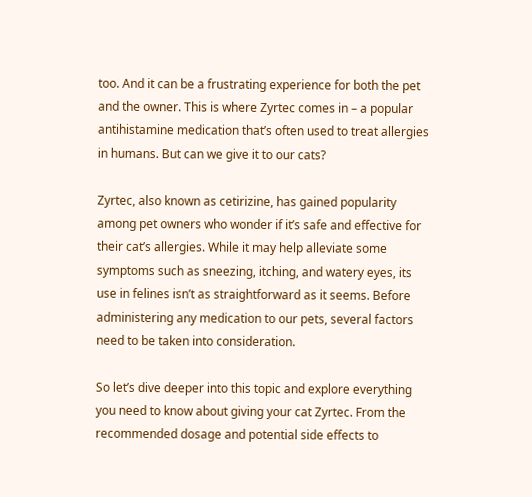too. And it can be a frustrating experience for both the pet and the owner. This is where Zyrtec comes in – a popular antihistamine medication that’s often used to treat allergies in humans. But can we give it to our cats?

Zyrtec, also known as cetirizine, has gained popularity among pet owners who wonder if it’s safe and effective for their cat’s allergies. While it may help alleviate some symptoms such as sneezing, itching, and watery eyes, its use in felines isn’t as straightforward as it seems. Before administering any medication to our pets, several factors need to be taken into consideration.

So let’s dive deeper into this topic and explore everything you need to know about giving your cat Zyrtec. From the recommended dosage and potential side effects to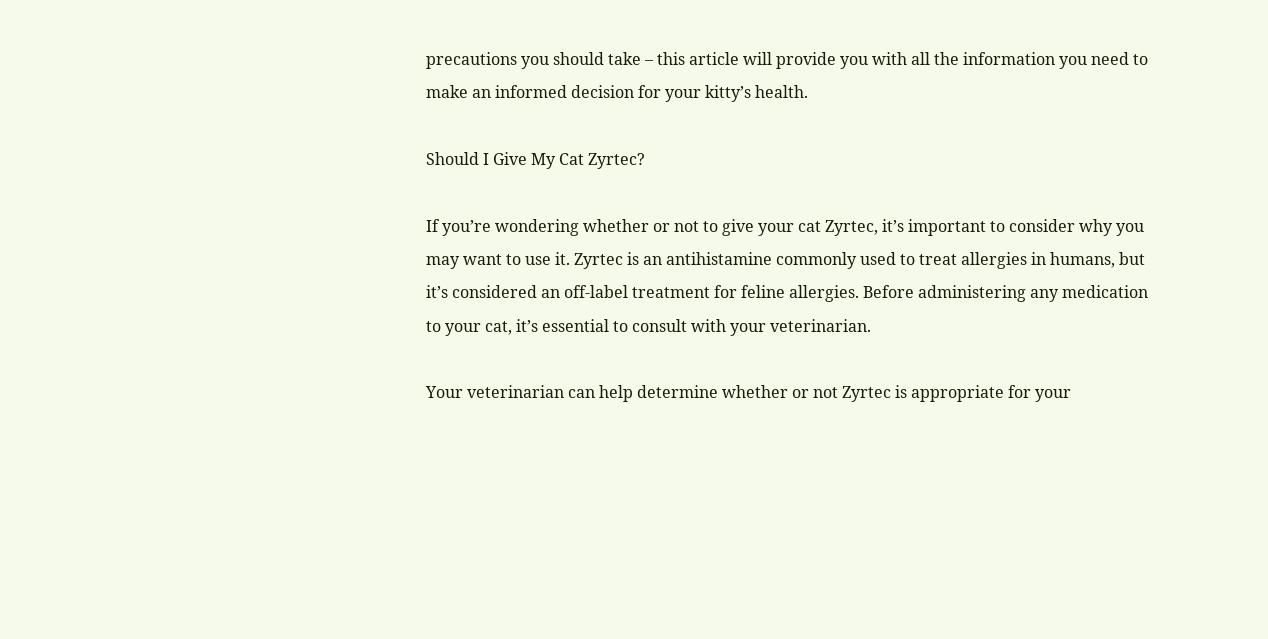precautions you should take – this article will provide you with all the information you need to make an informed decision for your kitty’s health.

Should I Give My Cat Zyrtec?

If you’re wondering whether or not to give your cat Zyrtec, it’s important to consider why you may want to use it. Zyrtec is an antihistamine commonly used to treat allergies in humans, but it’s considered an off-label treatment for feline allergies. Before administering any medication to your cat, it’s essential to consult with your veterinarian.

Your veterinarian can help determine whether or not Zyrtec is appropriate for your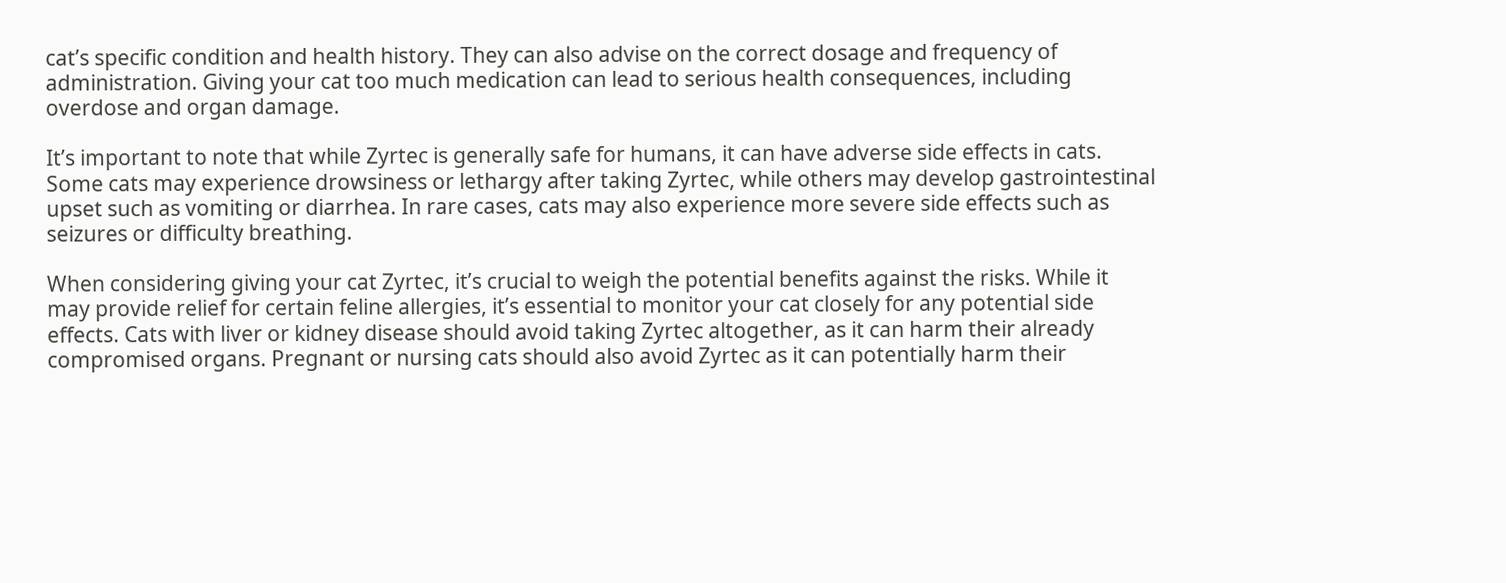cat’s specific condition and health history. They can also advise on the correct dosage and frequency of administration. Giving your cat too much medication can lead to serious health consequences, including overdose and organ damage.

It’s important to note that while Zyrtec is generally safe for humans, it can have adverse side effects in cats. Some cats may experience drowsiness or lethargy after taking Zyrtec, while others may develop gastrointestinal upset such as vomiting or diarrhea. In rare cases, cats may also experience more severe side effects such as seizures or difficulty breathing.

When considering giving your cat Zyrtec, it’s crucial to weigh the potential benefits against the risks. While it may provide relief for certain feline allergies, it’s essential to monitor your cat closely for any potential side effects. Cats with liver or kidney disease should avoid taking Zyrtec altogether, as it can harm their already compromised organs. Pregnant or nursing cats should also avoid Zyrtec as it can potentially harm their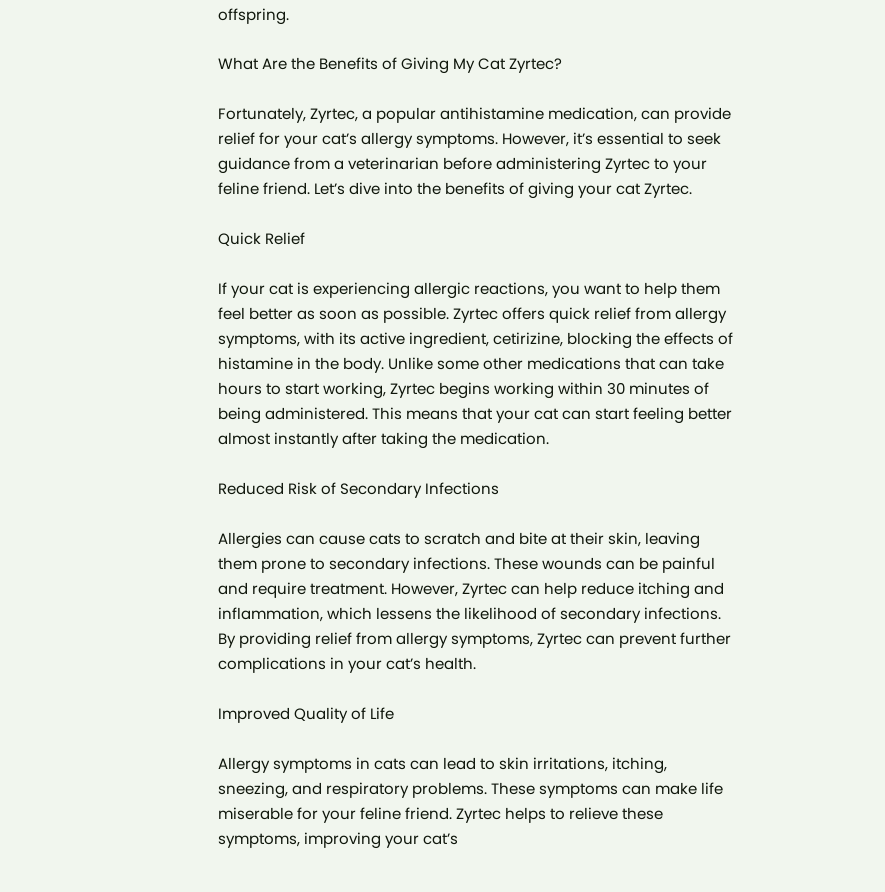offspring.

What Are the Benefits of Giving My Cat Zyrtec?

Fortunately, Zyrtec, a popular antihistamine medication, can provide relief for your cat’s allergy symptoms. However, it’s essential to seek guidance from a veterinarian before administering Zyrtec to your feline friend. Let’s dive into the benefits of giving your cat Zyrtec.

Quick Relief

If your cat is experiencing allergic reactions, you want to help them feel better as soon as possible. Zyrtec offers quick relief from allergy symptoms, with its active ingredient, cetirizine, blocking the effects of histamine in the body. Unlike some other medications that can take hours to start working, Zyrtec begins working within 30 minutes of being administered. This means that your cat can start feeling better almost instantly after taking the medication.

Reduced Risk of Secondary Infections

Allergies can cause cats to scratch and bite at their skin, leaving them prone to secondary infections. These wounds can be painful and require treatment. However, Zyrtec can help reduce itching and inflammation, which lessens the likelihood of secondary infections. By providing relief from allergy symptoms, Zyrtec can prevent further complications in your cat’s health.

Improved Quality of Life

Allergy symptoms in cats can lead to skin irritations, itching, sneezing, and respiratory problems. These symptoms can make life miserable for your feline friend. Zyrtec helps to relieve these symptoms, improving your cat’s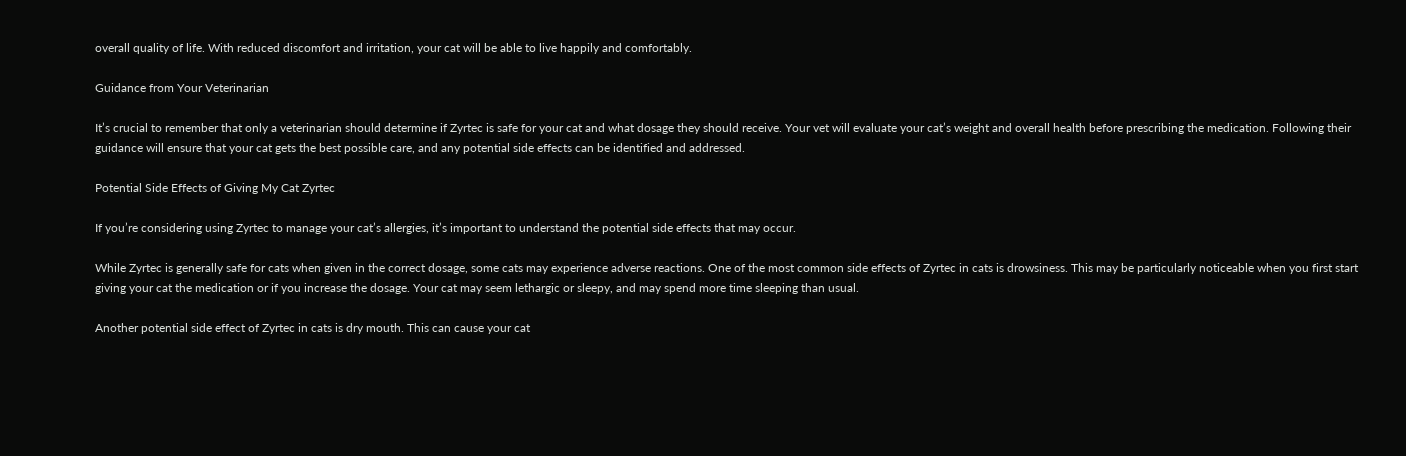overall quality of life. With reduced discomfort and irritation, your cat will be able to live happily and comfortably.

Guidance from Your Veterinarian

It’s crucial to remember that only a veterinarian should determine if Zyrtec is safe for your cat and what dosage they should receive. Your vet will evaluate your cat’s weight and overall health before prescribing the medication. Following their guidance will ensure that your cat gets the best possible care, and any potential side effects can be identified and addressed.

Potential Side Effects of Giving My Cat Zyrtec

If you’re considering using Zyrtec to manage your cat’s allergies, it’s important to understand the potential side effects that may occur.

While Zyrtec is generally safe for cats when given in the correct dosage, some cats may experience adverse reactions. One of the most common side effects of Zyrtec in cats is drowsiness. This may be particularly noticeable when you first start giving your cat the medication or if you increase the dosage. Your cat may seem lethargic or sleepy, and may spend more time sleeping than usual.

Another potential side effect of Zyrtec in cats is dry mouth. This can cause your cat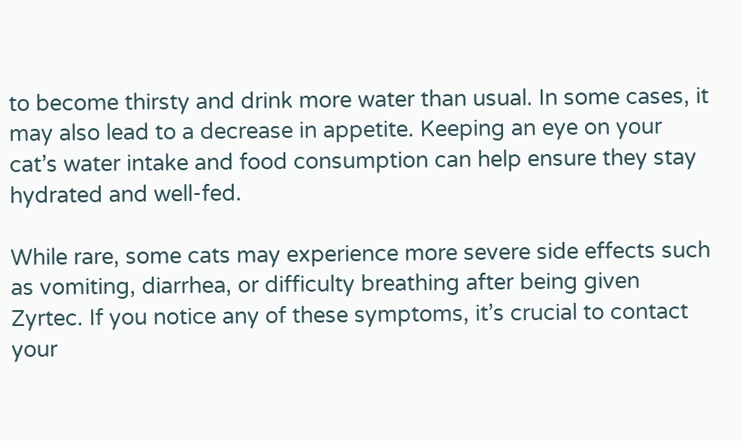to become thirsty and drink more water than usual. In some cases, it may also lead to a decrease in appetite. Keeping an eye on your cat’s water intake and food consumption can help ensure they stay hydrated and well-fed.

While rare, some cats may experience more severe side effects such as vomiting, diarrhea, or difficulty breathing after being given Zyrtec. If you notice any of these symptoms, it’s crucial to contact your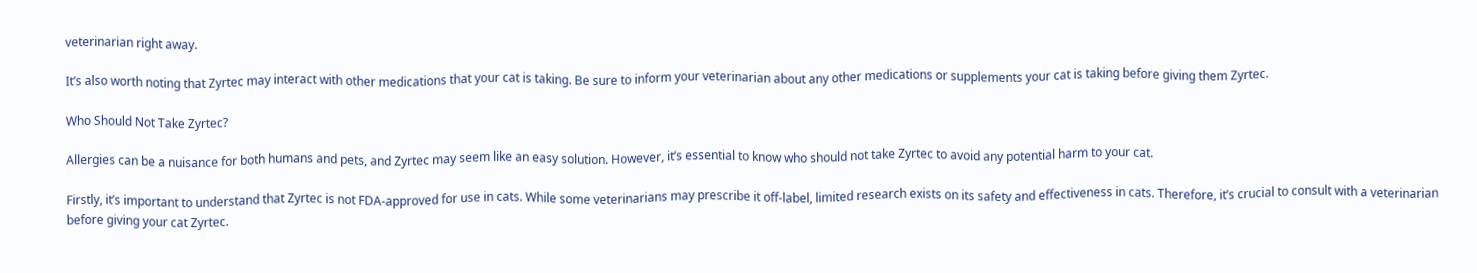veterinarian right away.

It’s also worth noting that Zyrtec may interact with other medications that your cat is taking. Be sure to inform your veterinarian about any other medications or supplements your cat is taking before giving them Zyrtec.

Who Should Not Take Zyrtec?

Allergies can be a nuisance for both humans and pets, and Zyrtec may seem like an easy solution. However, it’s essential to know who should not take Zyrtec to avoid any potential harm to your cat.

Firstly, it’s important to understand that Zyrtec is not FDA-approved for use in cats. While some veterinarians may prescribe it off-label, limited research exists on its safety and effectiveness in cats. Therefore, it’s crucial to consult with a veterinarian before giving your cat Zyrtec.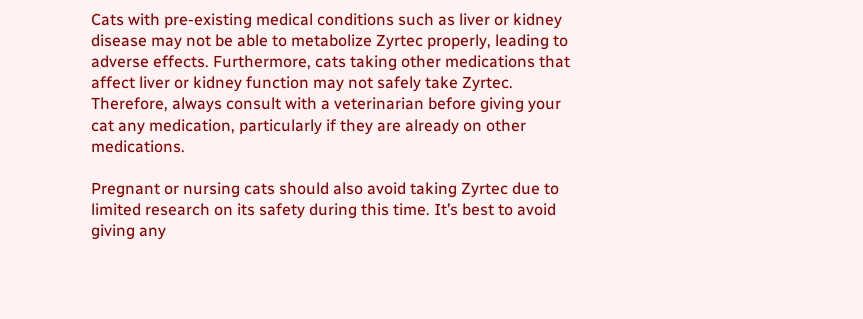Cats with pre-existing medical conditions such as liver or kidney disease may not be able to metabolize Zyrtec properly, leading to adverse effects. Furthermore, cats taking other medications that affect liver or kidney function may not safely take Zyrtec. Therefore, always consult with a veterinarian before giving your cat any medication, particularly if they are already on other medications.

Pregnant or nursing cats should also avoid taking Zyrtec due to limited research on its safety during this time. It’s best to avoid giving any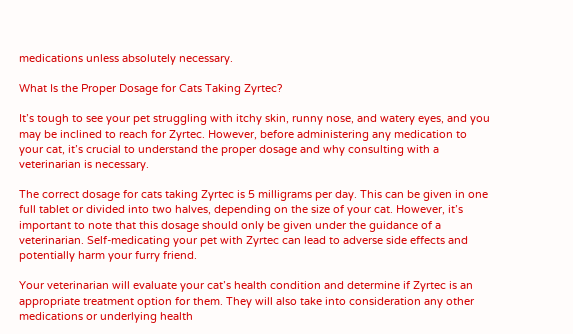medications unless absolutely necessary.

What Is the Proper Dosage for Cats Taking Zyrtec?

It’s tough to see your pet struggling with itchy skin, runny nose, and watery eyes, and you may be inclined to reach for Zyrtec. However, before administering any medication to your cat, it’s crucial to understand the proper dosage and why consulting with a veterinarian is necessary.

The correct dosage for cats taking Zyrtec is 5 milligrams per day. This can be given in one full tablet or divided into two halves, depending on the size of your cat. However, it’s important to note that this dosage should only be given under the guidance of a veterinarian. Self-medicating your pet with Zyrtec can lead to adverse side effects and potentially harm your furry friend.

Your veterinarian will evaluate your cat’s health condition and determine if Zyrtec is an appropriate treatment option for them. They will also take into consideration any other medications or underlying health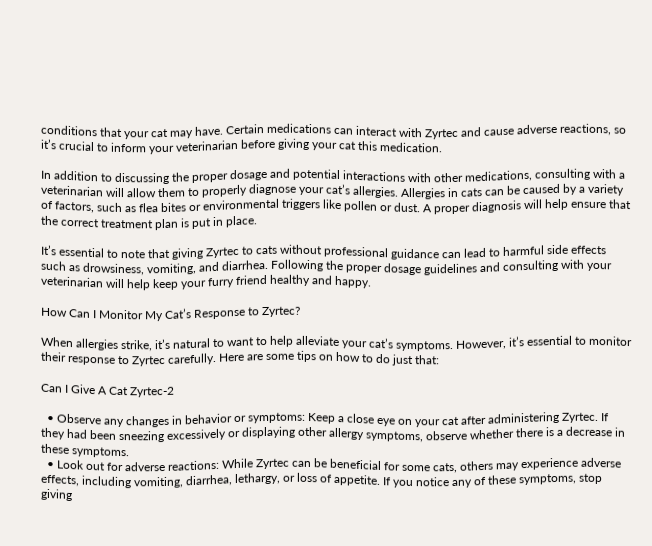conditions that your cat may have. Certain medications can interact with Zyrtec and cause adverse reactions, so it’s crucial to inform your veterinarian before giving your cat this medication.

In addition to discussing the proper dosage and potential interactions with other medications, consulting with a veterinarian will allow them to properly diagnose your cat’s allergies. Allergies in cats can be caused by a variety of factors, such as flea bites or environmental triggers like pollen or dust. A proper diagnosis will help ensure that the correct treatment plan is put in place.

It’s essential to note that giving Zyrtec to cats without professional guidance can lead to harmful side effects such as drowsiness, vomiting, and diarrhea. Following the proper dosage guidelines and consulting with your veterinarian will help keep your furry friend healthy and happy.

How Can I Monitor My Cat’s Response to Zyrtec?

When allergies strike, it’s natural to want to help alleviate your cat’s symptoms. However, it’s essential to monitor their response to Zyrtec carefully. Here are some tips on how to do just that:

Can I Give A Cat Zyrtec-2

  • Observe any changes in behavior or symptoms: Keep a close eye on your cat after administering Zyrtec. If they had been sneezing excessively or displaying other allergy symptoms, observe whether there is a decrease in these symptoms.
  • Look out for adverse reactions: While Zyrtec can be beneficial for some cats, others may experience adverse effects, including vomiting, diarrhea, lethargy, or loss of appetite. If you notice any of these symptoms, stop giving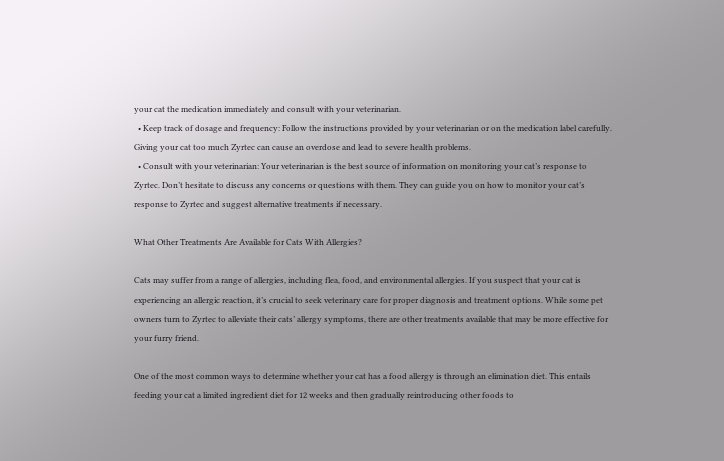your cat the medication immediately and consult with your veterinarian.
  • Keep track of dosage and frequency: Follow the instructions provided by your veterinarian or on the medication label carefully. Giving your cat too much Zyrtec can cause an overdose and lead to severe health problems.
  • Consult with your veterinarian: Your veterinarian is the best source of information on monitoring your cat’s response to Zyrtec. Don’t hesitate to discuss any concerns or questions with them. They can guide you on how to monitor your cat’s response to Zyrtec and suggest alternative treatments if necessary.

What Other Treatments Are Available for Cats With Allergies?

Cats may suffer from a range of allergies, including flea, food, and environmental allergies. If you suspect that your cat is experiencing an allergic reaction, it’s crucial to seek veterinary care for proper diagnosis and treatment options. While some pet owners turn to Zyrtec to alleviate their cats’ allergy symptoms, there are other treatments available that may be more effective for your furry friend.

One of the most common ways to determine whether your cat has a food allergy is through an elimination diet. This entails feeding your cat a limited ingredient diet for 12 weeks and then gradually reintroducing other foods to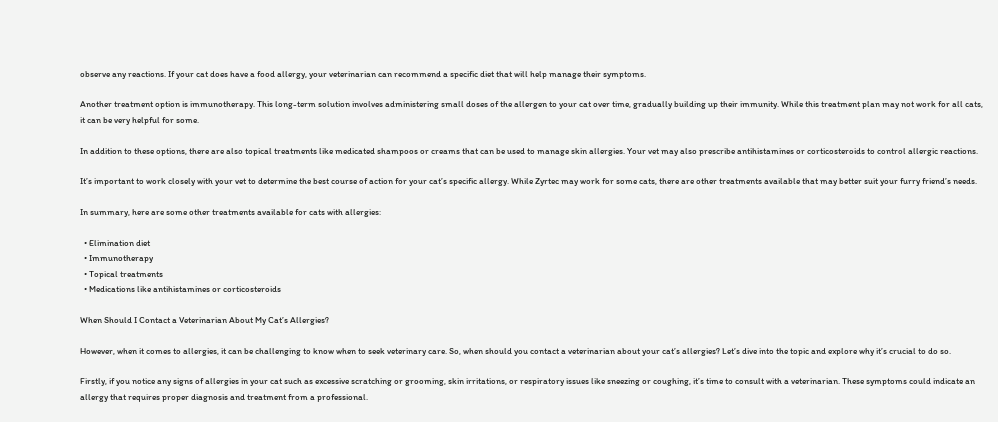observe any reactions. If your cat does have a food allergy, your veterinarian can recommend a specific diet that will help manage their symptoms.

Another treatment option is immunotherapy. This long-term solution involves administering small doses of the allergen to your cat over time, gradually building up their immunity. While this treatment plan may not work for all cats, it can be very helpful for some.

In addition to these options, there are also topical treatments like medicated shampoos or creams that can be used to manage skin allergies. Your vet may also prescribe antihistamines or corticosteroids to control allergic reactions.

It’s important to work closely with your vet to determine the best course of action for your cat’s specific allergy. While Zyrtec may work for some cats, there are other treatments available that may better suit your furry friend’s needs.

In summary, here are some other treatments available for cats with allergies:

  • Elimination diet
  • Immunotherapy
  • Topical treatments
  • Medications like antihistamines or corticosteroids

When Should I Contact a Veterinarian About My Cat’s Allergies?

However, when it comes to allergies, it can be challenging to know when to seek veterinary care. So, when should you contact a veterinarian about your cat’s allergies? Let’s dive into the topic and explore why it’s crucial to do so.

Firstly, if you notice any signs of allergies in your cat such as excessive scratching or grooming, skin irritations, or respiratory issues like sneezing or coughing, it’s time to consult with a veterinarian. These symptoms could indicate an allergy that requires proper diagnosis and treatment from a professional.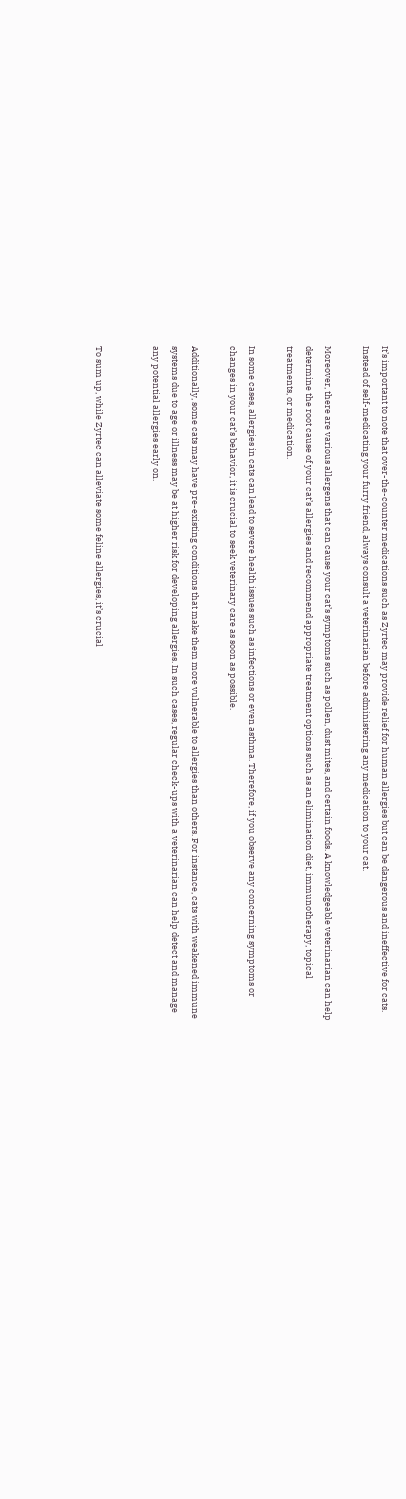It’s important to note that over-the-counter medications such as Zyrtec may provide relief for human allergies but can be dangerous and ineffective for cats. Instead of self-medicating your furry friend, always consult a veterinarian before administering any medication to your cat.

Moreover, there are various allergens that can cause your cat’s symptoms such as pollen, dust mites, and certain foods. A knowledgeable veterinarian can help determine the root cause of your cat’s allergies and recommend appropriate treatment options such as an elimination diet, immunotherapy, topical treatments, or medication.

In some cases, allergies in cats can lead to severe health issues such as infections or even asthma. Therefore, if you observe any concerning symptoms or changes in your cat’s behavior, it is crucial to seek veterinary care as soon as possible.

Additionally, some cats may have pre-existing conditions that make them more vulnerable to allergies than others. For instance, cats with weakened immune systems due to age or illness may be at higher risk for developing allergies. In such cases, regular check-ups with a veterinarian can help detect and manage any potential allergies early on.


To sum up, while Zyrtec can alleviate some feline allergies, it’s crucial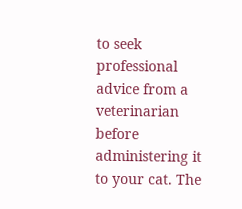to seek professional advice from a veterinarian before administering it to your cat. The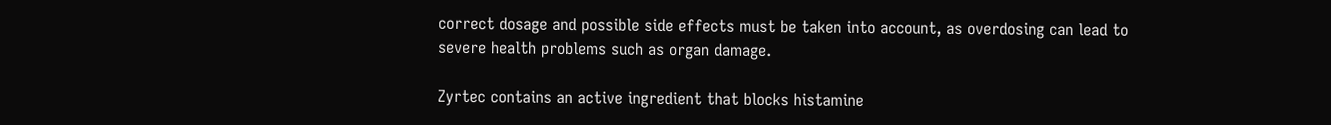correct dosage and possible side effects must be taken into account, as overdosing can lead to severe health problems such as organ damage.

Zyrtec contains an active ingredient that blocks histamine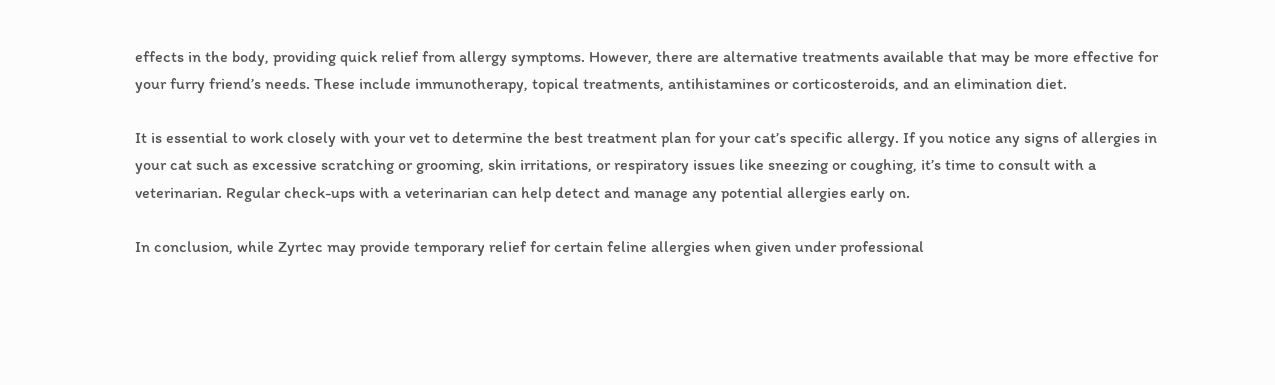effects in the body, providing quick relief from allergy symptoms. However, there are alternative treatments available that may be more effective for your furry friend’s needs. These include immunotherapy, topical treatments, antihistamines or corticosteroids, and an elimination diet.

It is essential to work closely with your vet to determine the best treatment plan for your cat’s specific allergy. If you notice any signs of allergies in your cat such as excessive scratching or grooming, skin irritations, or respiratory issues like sneezing or coughing, it’s time to consult with a veterinarian. Regular check-ups with a veterinarian can help detect and manage any potential allergies early on.

In conclusion, while Zyrtec may provide temporary relief for certain feline allergies when given under professional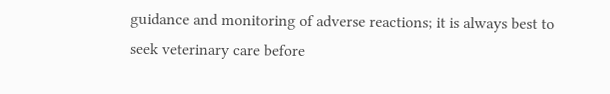guidance and monitoring of adverse reactions; it is always best to seek veterinary care before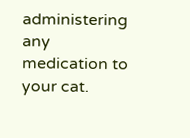administering any medication to your cat.